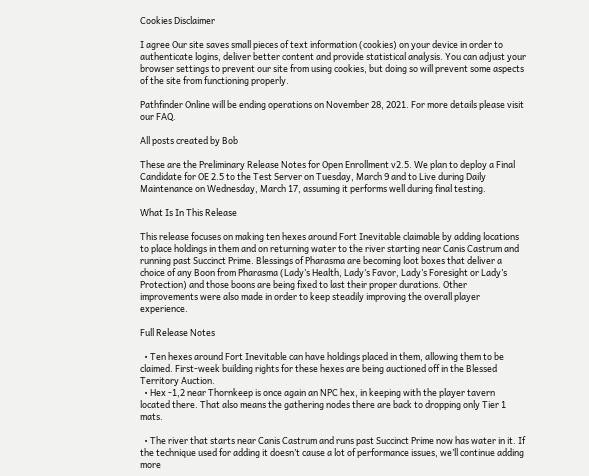Cookies Disclaimer

I agree Our site saves small pieces of text information (cookies) on your device in order to authenticate logins, deliver better content and provide statistical analysis. You can adjust your browser settings to prevent our site from using cookies, but doing so will prevent some aspects of the site from functioning properly.

Pathfinder Online will be ending operations on November 28, 2021. For more details please visit our FAQ.

All posts created by Bob

These are the Preliminary Release Notes for Open Enrollment v2.5. We plan to deploy a Final Candidate for OE 2.5 to the Test Server on Tuesday, March 9 and to Live during Daily Maintenance on Wednesday, March 17, assuming it performs well during final testing.

What Is In This Release

This release focuses on making ten hexes around Fort Inevitable claimable by adding locations to place holdings in them and on returning water to the river starting near Canis Castrum and running past Succinct Prime. Blessings of Pharasma are becoming loot boxes that deliver a choice of any Boon from Pharasma (Lady’s Health, Lady’s Favor, Lady’s Foresight or Lady’s Protection) and those boons are being fixed to last their proper durations. Other improvements were also made in order to keep steadily improving the overall player experience.

Full Release Notes

  • Ten hexes around Fort Inevitable can have holdings placed in them, allowing them to be claimed. First-week building rights for these hexes are being auctioned off in the Blessed Territory Auction.
  • Hex -1,2 near Thornkeep is once again an NPC hex, in keeping with the player tavern located there. That also means the gathering nodes there are back to dropping only Tier 1 mats.

  • The river that starts near Canis Castrum and runs past Succinct Prime now has water in it. If the technique used for adding it doesn’t cause a lot of performance issues, we’ll continue adding more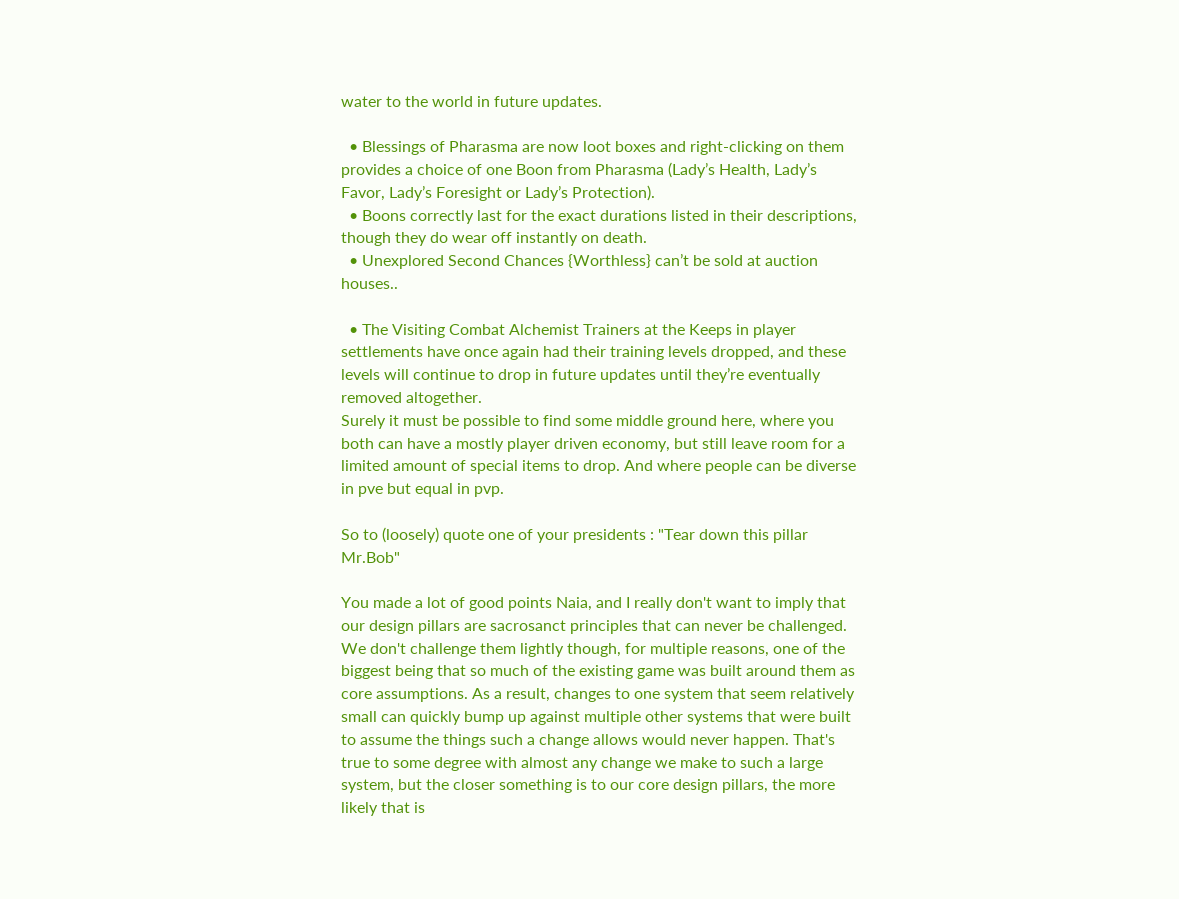water to the world in future updates.

  • Blessings of Pharasma are now loot boxes and right-clicking on them provides a choice of one Boon from Pharasma (Lady’s Health, Lady’s Favor, Lady’s Foresight or Lady’s Protection).
  • Boons correctly last for the exact durations listed in their descriptions, though they do wear off instantly on death.
  • Unexplored Second Chances {Worthless} can’t be sold at auction houses..

  • The Visiting Combat Alchemist Trainers at the Keeps in player settlements have once again had their training levels dropped, and these levels will continue to drop in future updates until they’re eventually removed altogether.
Surely it must be possible to find some middle ground here, where you both can have a mostly player driven economy, but still leave room for a limited amount of special items to drop. And where people can be diverse in pve but equal in pvp.

So to (loosely) quote one of your presidents : "Tear down this pillar Mr.Bob"

You made a lot of good points Naia, and I really don't want to imply that our design pillars are sacrosanct principles that can never be challenged. We don't challenge them lightly though, for multiple reasons, one of the biggest being that so much of the existing game was built around them as core assumptions. As a result, changes to one system that seem relatively small can quickly bump up against multiple other systems that were built to assume the things such a change allows would never happen. That's true to some degree with almost any change we make to such a large system, but the closer something is to our core design pillars, the more likely that is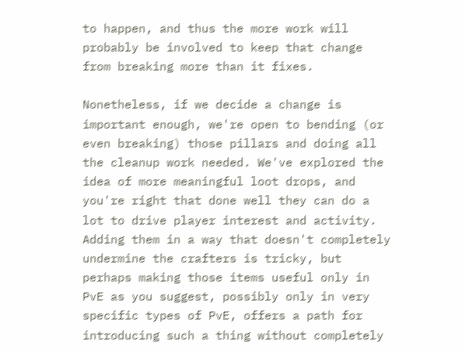to happen, and thus the more work will probably be involved to keep that change from breaking more than it fixes.

Nonetheless, if we decide a change is important enough, we're open to bending (or even breaking) those pillars and doing all the cleanup work needed. We've explored the idea of more meaningful loot drops, and you're right that done well they can do a lot to drive player interest and activity. Adding them in a way that doesn't completely undermine the crafters is tricky, but perhaps making those items useful only in PvE as you suggest, possibly only in very specific types of PvE, offers a path for introducing such a thing without completely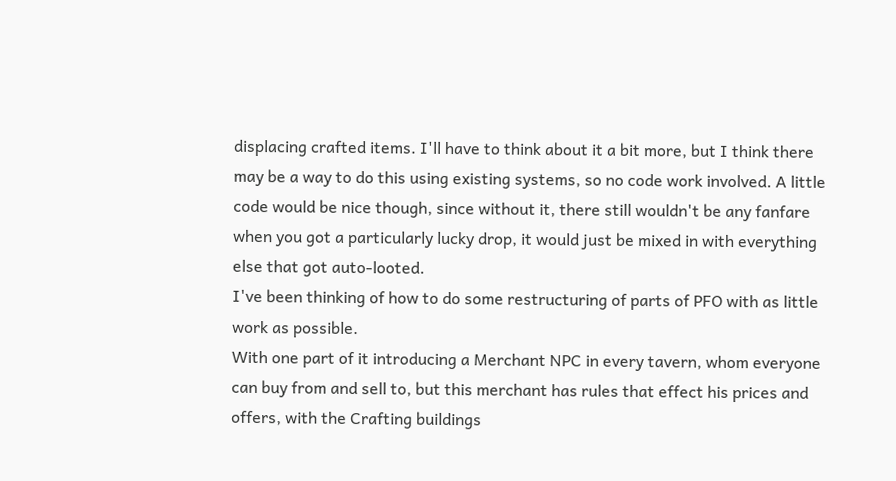displacing crafted items. I'll have to think about it a bit more, but I think there may be a way to do this using existing systems, so no code work involved. A little code would be nice though, since without it, there still wouldn't be any fanfare when you got a particularly lucky drop, it would just be mixed in with everything else that got auto-looted.
I've been thinking of how to do some restructuring of parts of PFO with as little work as possible.
With one part of it introducing a Merchant NPC in every tavern, whom everyone can buy from and sell to, but this merchant has rules that effect his prices and offers, with the Crafting buildings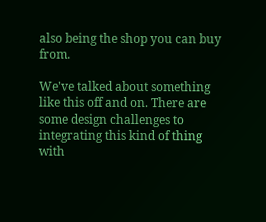also being the shop you can buy from.

We've talked about something like this off and on. There are some design challenges to integrating this kind of thing with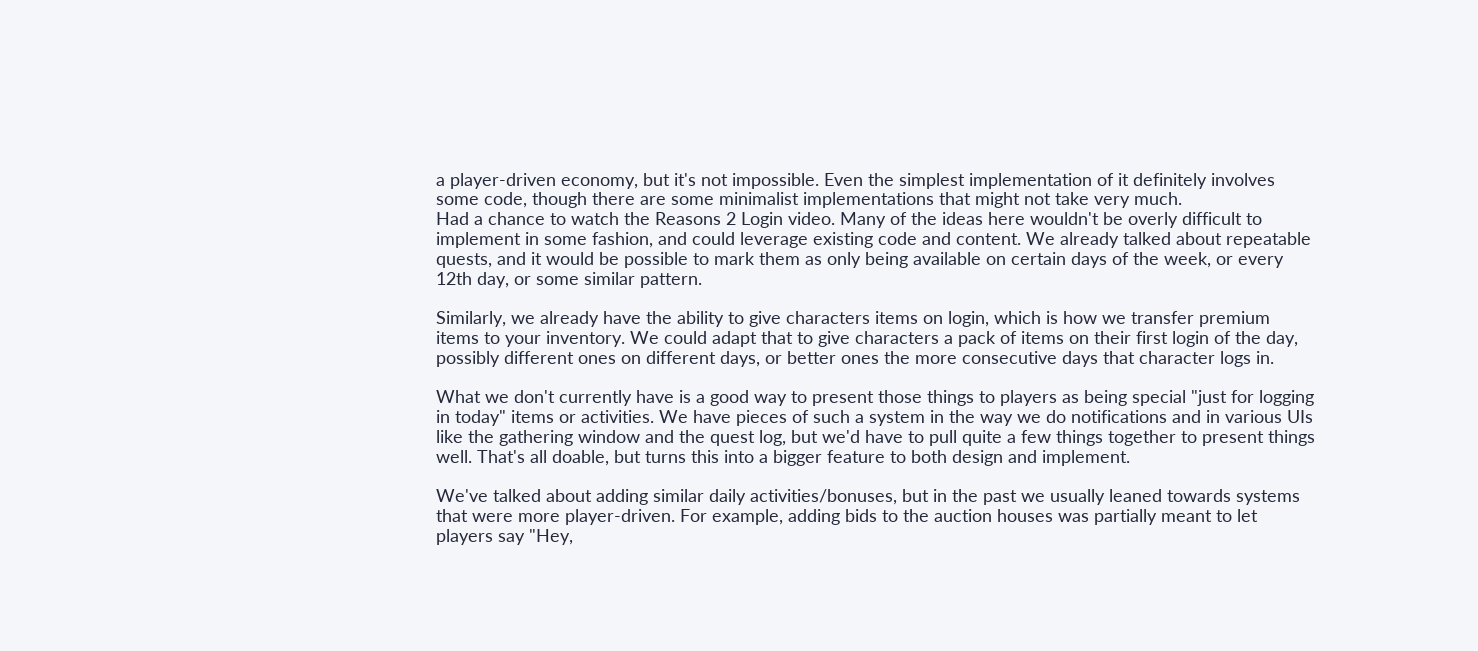a player-driven economy, but it's not impossible. Even the simplest implementation of it definitely involves some code, though there are some minimalist implementations that might not take very much.
Had a chance to watch the Reasons 2 Login video. Many of the ideas here wouldn't be overly difficult to implement in some fashion, and could leverage existing code and content. We already talked about repeatable quests, and it would be possible to mark them as only being available on certain days of the week, or every 12th day, or some similar pattern.

Similarly, we already have the ability to give characters items on login, which is how we transfer premium items to your inventory. We could adapt that to give characters a pack of items on their first login of the day, possibly different ones on different days, or better ones the more consecutive days that character logs in.

What we don't currently have is a good way to present those things to players as being special "just for logging in today" items or activities. We have pieces of such a system in the way we do notifications and in various UIs like the gathering window and the quest log, but we'd have to pull quite a few things together to present things well. That's all doable, but turns this into a bigger feature to both design and implement.

We've talked about adding similar daily activities/bonuses, but in the past we usually leaned towards systems that were more player-driven. For example, adding bids to the auction houses was partially meant to let players say "Hey,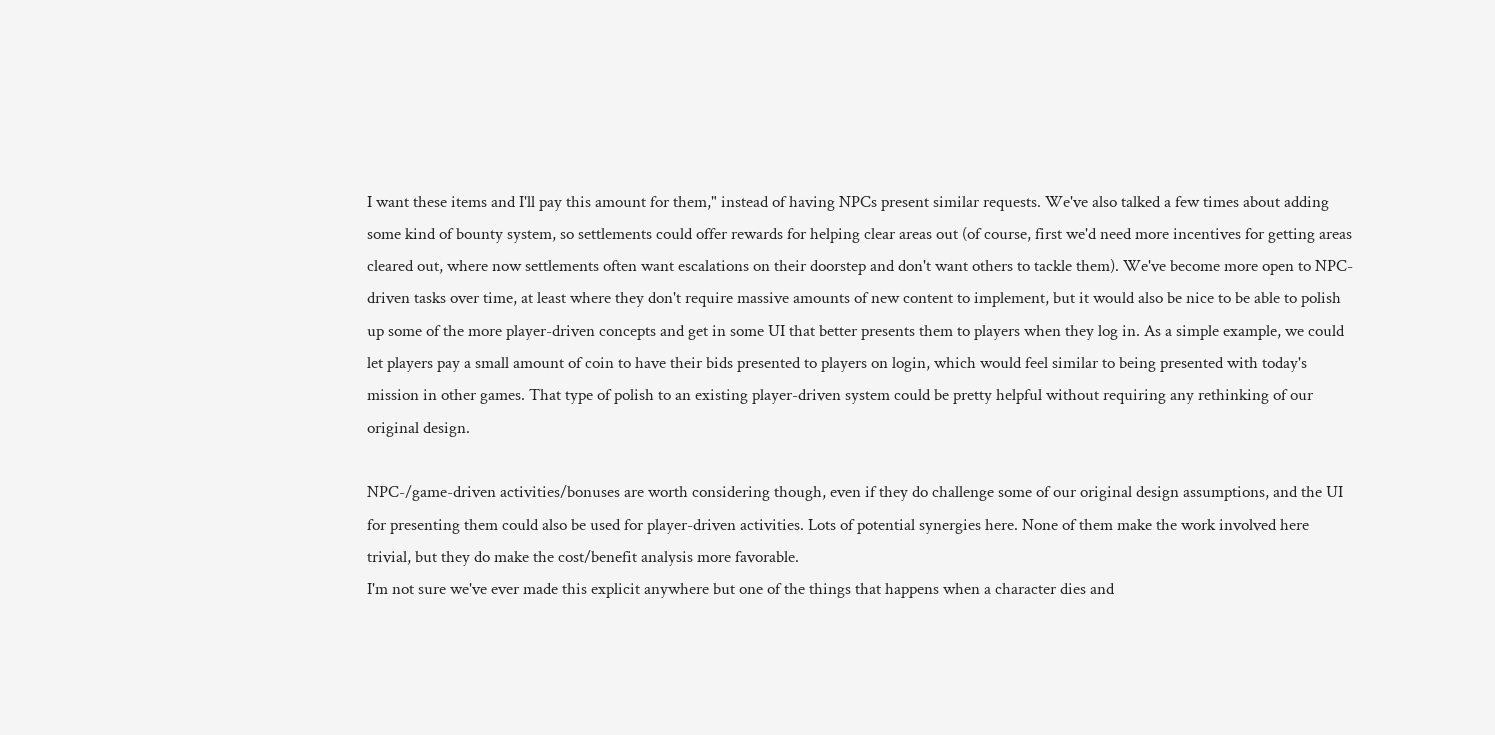I want these items and I'll pay this amount for them," instead of having NPCs present similar requests. We've also talked a few times about adding some kind of bounty system, so settlements could offer rewards for helping clear areas out (of course, first we'd need more incentives for getting areas cleared out, where now settlements often want escalations on their doorstep and don't want others to tackle them). We've become more open to NPC-driven tasks over time, at least where they don't require massive amounts of new content to implement, but it would also be nice to be able to polish up some of the more player-driven concepts and get in some UI that better presents them to players when they log in. As a simple example, we could let players pay a small amount of coin to have their bids presented to players on login, which would feel similar to being presented with today's mission in other games. That type of polish to an existing player-driven system could be pretty helpful without requiring any rethinking of our original design.

NPC-/game-driven activities/bonuses are worth considering though, even if they do challenge some of our original design assumptions, and the UI for presenting them could also be used for player-driven activities. Lots of potential synergies here. None of them make the work involved here trivial, but they do make the cost/benefit analysis more favorable.
I'm not sure we've ever made this explicit anywhere but one of the things that happens when a character dies and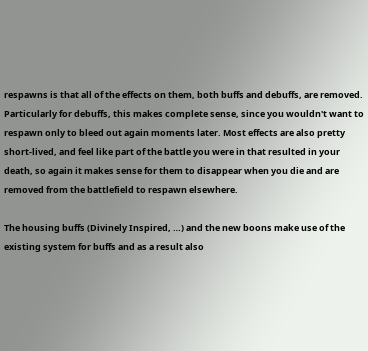respawns is that all of the effects on them, both buffs and debuffs, are removed. Particularly for debuffs, this makes complete sense, since you wouldn't want to respawn only to bleed out again moments later. Most effects are also pretty short-lived, and feel like part of the battle you were in that resulted in your death, so again it makes sense for them to disappear when you die and are removed from the battlefield to respawn elsewhere.

The housing buffs (Divinely Inspired, …) and the new boons make use of the existing system for buffs and as a result also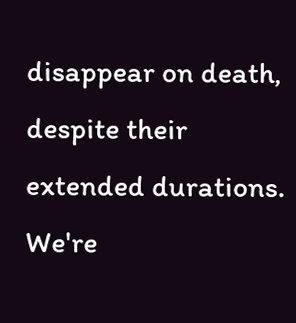disappear on death, despite their extended durations. We're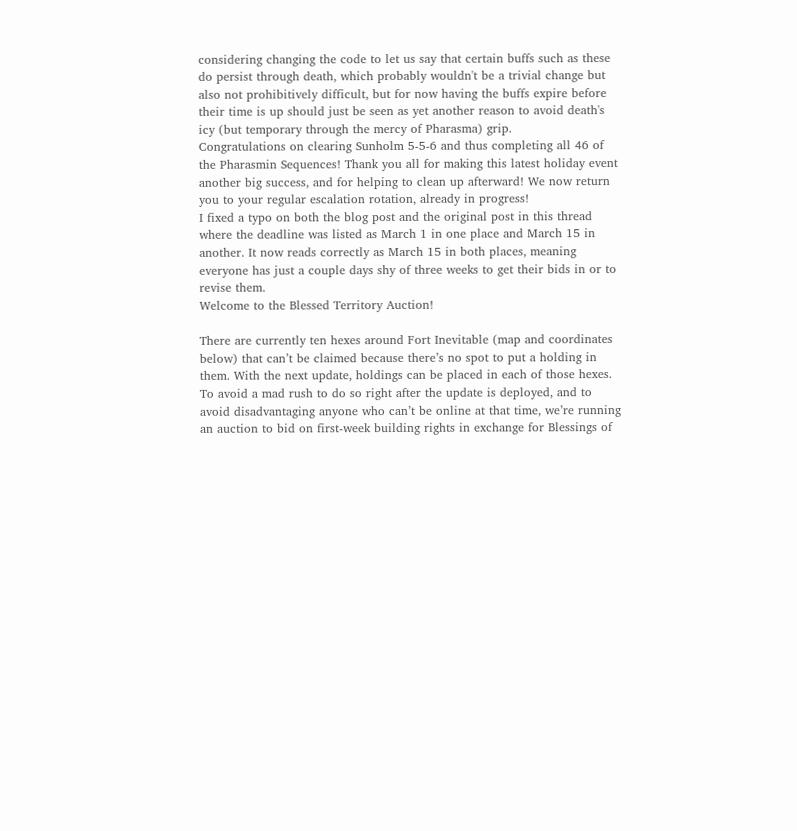considering changing the code to let us say that certain buffs such as these do persist through death, which probably wouldn't be a trivial change but also not prohibitively difficult, but for now having the buffs expire before their time is up should just be seen as yet another reason to avoid death's icy (but temporary through the mercy of Pharasma) grip.
Congratulations on clearing Sunholm 5-5-6 and thus completing all 46 of the Pharasmin Sequences! Thank you all for making this latest holiday event another big success, and for helping to clean up afterward! We now return you to your regular escalation rotation, already in progress!
I fixed a typo on both the blog post and the original post in this thread where the deadline was listed as March 1 in one place and March 15 in another. It now reads correctly as March 15 in both places, meaning everyone has just a couple days shy of three weeks to get their bids in or to revise them.
Welcome to the Blessed Territory Auction!

There are currently ten hexes around Fort Inevitable (map and coordinates below) that can’t be claimed because there’s no spot to put a holding in them. With the next update, holdings can be placed in each of those hexes. To avoid a mad rush to do so right after the update is deployed, and to avoid disadvantaging anyone who can’t be online at that time, we’re running an auction to bid on first-week building rights in exchange for Blessings of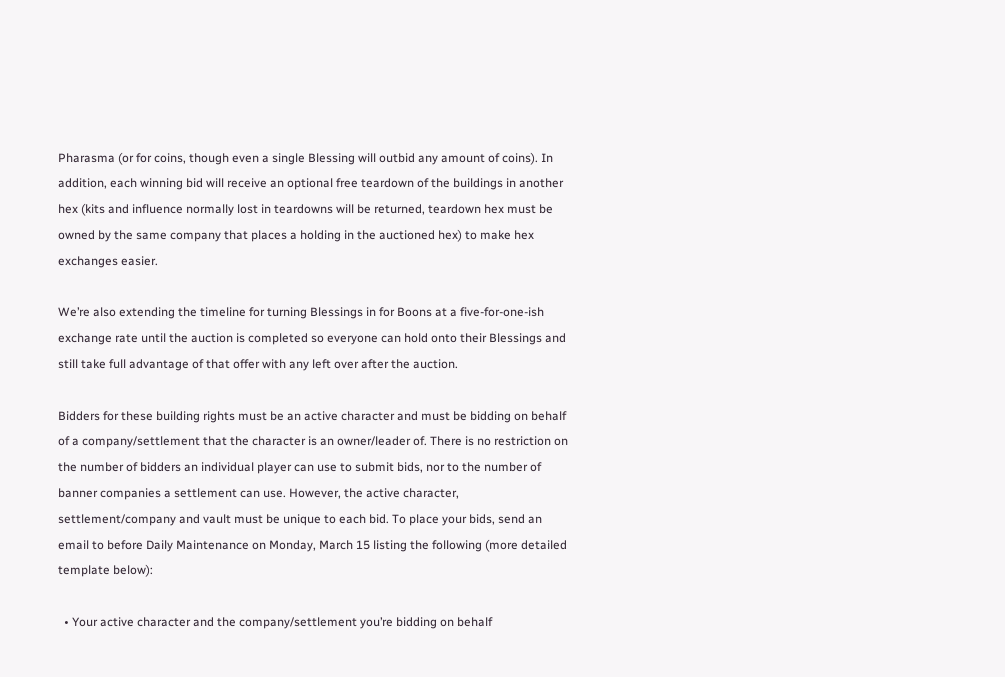Pharasma (or for coins, though even a single Blessing will outbid any amount of coins). In addition, each winning bid will receive an optional free teardown of the buildings in another hex (kits and influence normally lost in teardowns will be returned, teardown hex must be owned by the same company that places a holding in the auctioned hex) to make hex exchanges easier.

We’re also extending the timeline for turning Blessings in for Boons at a five-for-one-ish exchange rate until the auction is completed so everyone can hold onto their Blessings and still take full advantage of that offer with any left over after the auction.

Bidders for these building rights must be an active character and must be bidding on behalf of a company/settlement that the character is an owner/leader of. There is no restriction on the number of bidders an individual player can use to submit bids, nor to the number of banner companies a settlement can use. However, the active character, settlement/company and vault must be unique to each bid. To place your bids, send an email to before Daily Maintenance on Monday, March 15 listing the following (more detailed template below):

  • Your active character and the company/settlement you’re bidding on behalf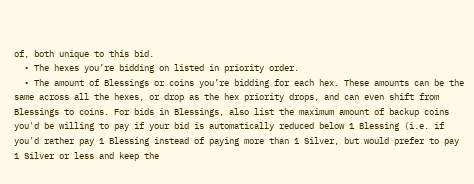of, both unique to this bid.
  • The hexes you’re bidding on listed in priority order.
  • The amount of Blessings or coins you’re bidding for each hex. These amounts can be the same across all the hexes, or drop as the hex priority drops, and can even shift from Blessings to coins. For bids in Blessings, also list the maximum amount of backup coins you'd be willing to pay if your bid is automatically reduced below 1 Blessing (i.e. if you'd rather pay 1 Blessing instead of paying more than 1 Silver, but would prefer to pay 1 Silver or less and keep the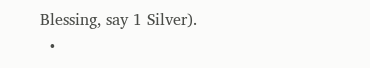Blessing, say 1 Silver).
  •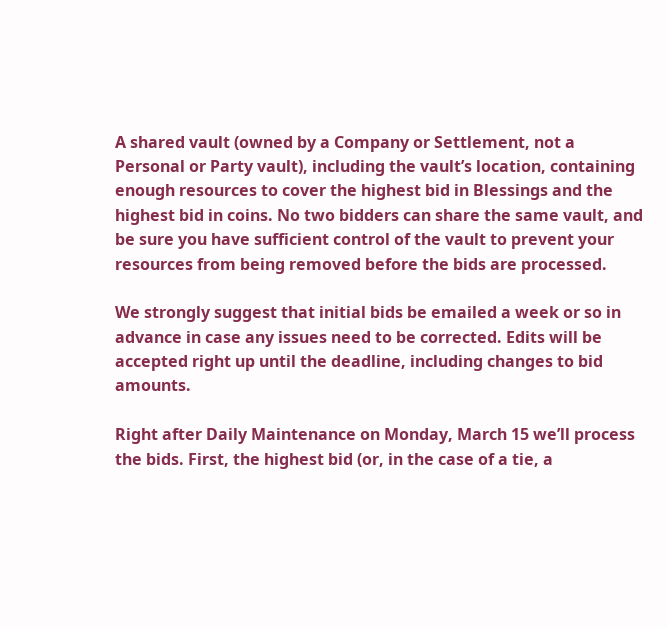A shared vault (owned by a Company or Settlement, not a Personal or Party vault), including the vault’s location, containing enough resources to cover the highest bid in Blessings and the highest bid in coins. No two bidders can share the same vault, and be sure you have sufficient control of the vault to prevent your resources from being removed before the bids are processed.

We strongly suggest that initial bids be emailed a week or so in advance in case any issues need to be corrected. Edits will be accepted right up until the deadline, including changes to bid amounts.

Right after Daily Maintenance on Monday, March 15 we’ll process the bids. First, the highest bid (or, in the case of a tie, a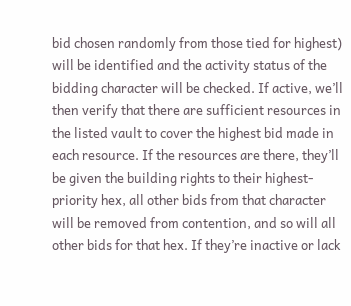bid chosen randomly from those tied for highest) will be identified and the activity status of the bidding character will be checked. If active, we’ll then verify that there are sufficient resources in the listed vault to cover the highest bid made in each resource. If the resources are there, they’ll be given the building rights to their highest-priority hex, all other bids from that character will be removed from contention, and so will all other bids for that hex. If they’re inactive or lack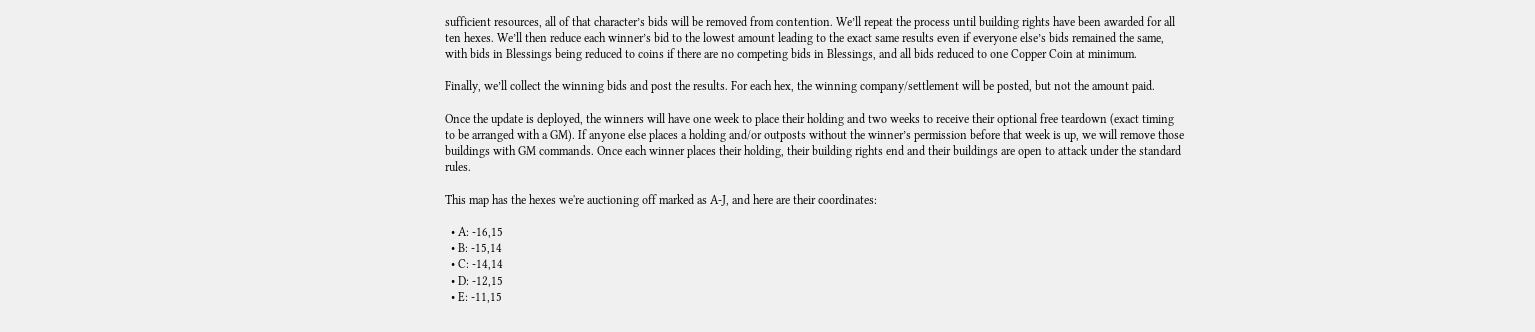sufficient resources, all of that character’s bids will be removed from contention. We’ll repeat the process until building rights have been awarded for all ten hexes. We’ll then reduce each winner’s bid to the lowest amount leading to the exact same results even if everyone else’s bids remained the same, with bids in Blessings being reduced to coins if there are no competing bids in Blessings, and all bids reduced to one Copper Coin at minimum.

Finally, we’ll collect the winning bids and post the results. For each hex, the winning company/settlement will be posted, but not the amount paid.

Once the update is deployed, the winners will have one week to place their holding and two weeks to receive their optional free teardown (exact timing to be arranged with a GM). If anyone else places a holding and/or outposts without the winner’s permission before that week is up, we will remove those buildings with GM commands. Once each winner places their holding, their building rights end and their buildings are open to attack under the standard rules.

This map has the hexes we're auctioning off marked as A-J, and here are their coordinates:

  • A: -16,15
  • B: -15,14
  • C: -14,14
  • D: -12,15
  • E: -11,15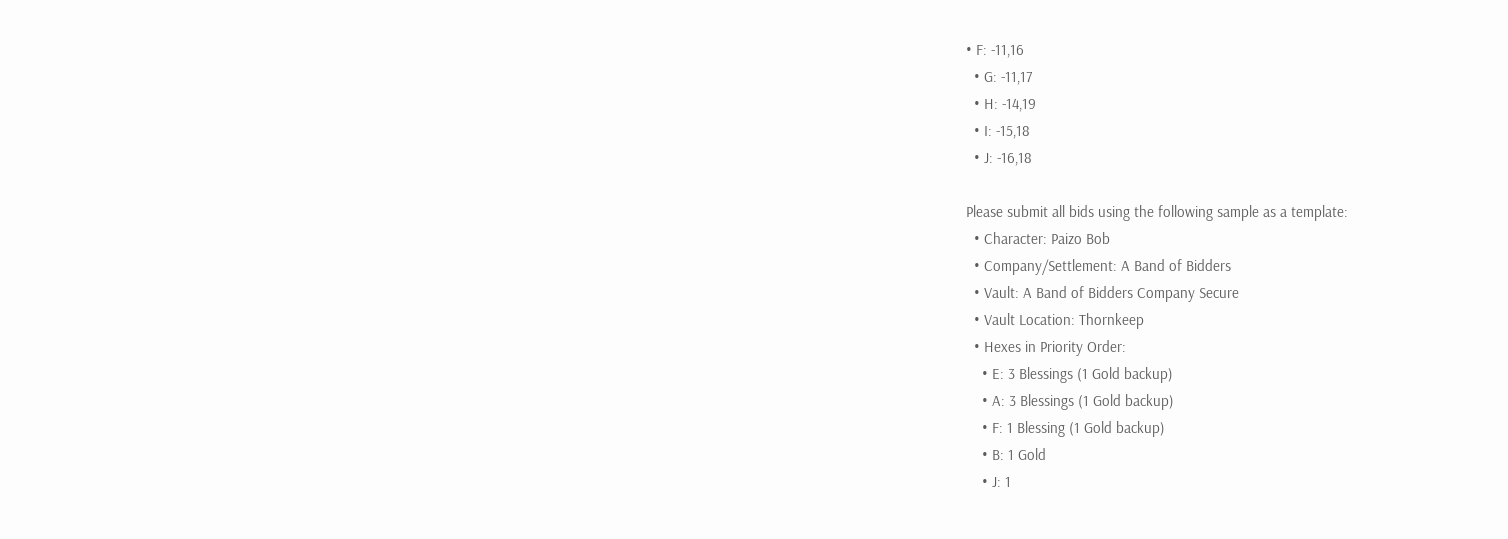• F: -11,16
  • G: -11,17
  • H: -14,19
  • I: -15,18
  • J: -16,18

Please submit all bids using the following sample as a template:
  • Character: Paizo Bob
  • Company/Settlement: A Band of Bidders
  • Vault: A Band of Bidders Company Secure
  • Vault Location: Thornkeep
  • Hexes in Priority Order:
    • E: 3 Blessings (1 Gold backup)
    • A: 3 Blessings (1 Gold backup)
    • F: 1 Blessing (1 Gold backup)
    • B: 1 Gold
    • J: 1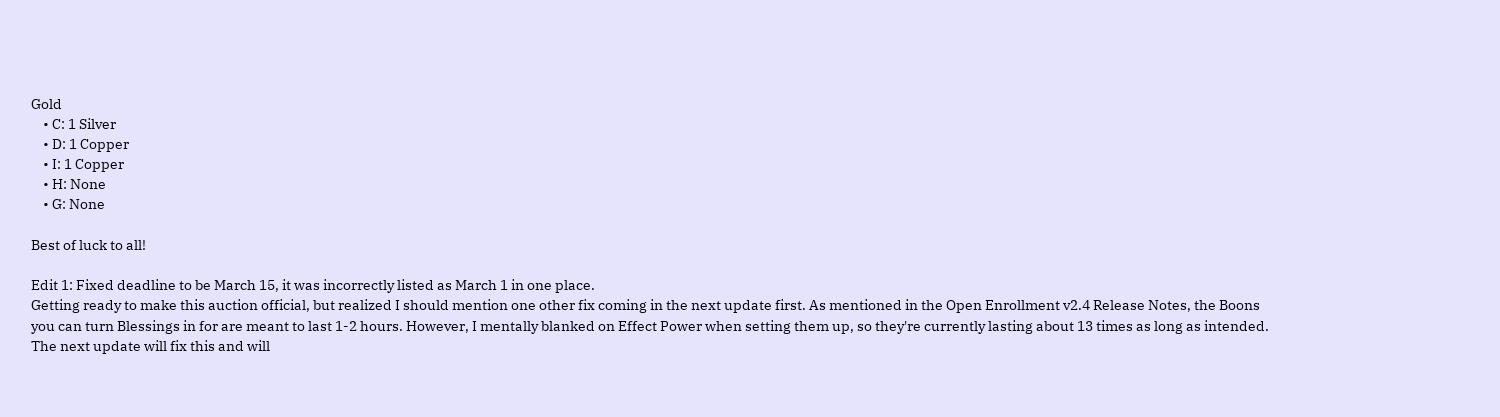Gold
    • C: 1 Silver
    • D: 1 Copper
    • I: 1 Copper
    • H: None
    • G: None

Best of luck to all!

Edit 1: Fixed deadline to be March 15, it was incorrectly listed as March 1 in one place.
Getting ready to make this auction official, but realized I should mention one other fix coming in the next update first. As mentioned in the Open Enrollment v2.4 Release Notes, the Boons you can turn Blessings in for are meant to last 1-2 hours. However, I mentally blanked on Effect Power when setting them up, so they're currently lasting about 13 times as long as intended. The next update will fix this and will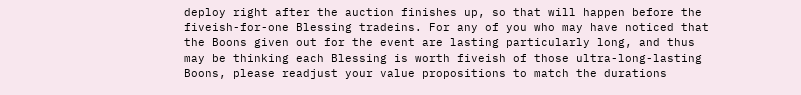deploy right after the auction finishes up, so that will happen before the fiveish-for-one Blessing tradeins. For any of you who may have noticed that the Boons given out for the event are lasting particularly long, and thus may be thinking each Blessing is worth fiveish of those ultra-long-lasting Boons, please readjust your value propositions to match the durations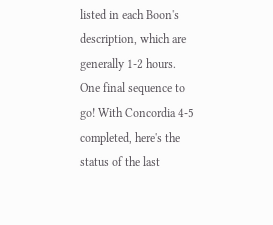listed in each Boon's description, which are generally 1-2 hours.
One final sequence to go! With Concordia 4-5 completed, here's the status of the last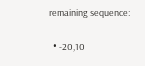remaining sequence:

  • -20,10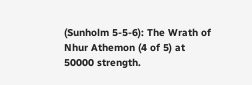(Sunholm 5-5-6): The Wrath of Nhur Athemon (4 of 5) at 50000 strength.